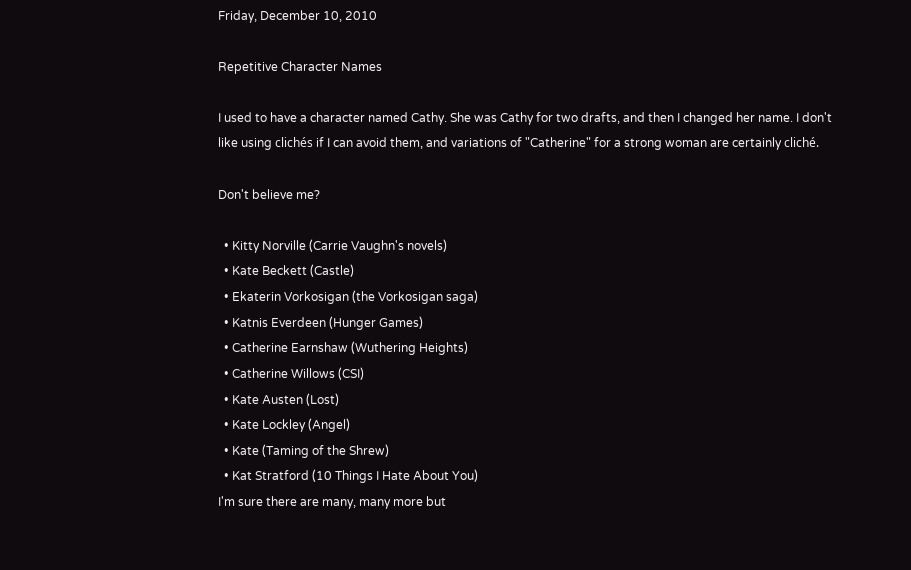Friday, December 10, 2010

Repetitive Character Names

I used to have a character named Cathy. She was Cathy for two drafts, and then I changed her name. I don't like using clichés if I can avoid them, and variations of "Catherine" for a strong woman are certainly cliché.

Don't believe me?

  • Kitty Norville (Carrie Vaughn's novels)
  • Kate Beckett (Castle)
  • Ekaterin Vorkosigan (the Vorkosigan saga)
  • Katnis Everdeen (Hunger Games)
  • Catherine Earnshaw (Wuthering Heights)
  • Catherine Willows (CSI)
  • Kate Austen (Lost)
  • Kate Lockley (Angel)
  • Kate (Taming of the Shrew)
  • Kat Stratford (10 Things I Hate About You)
I'm sure there are many, many more but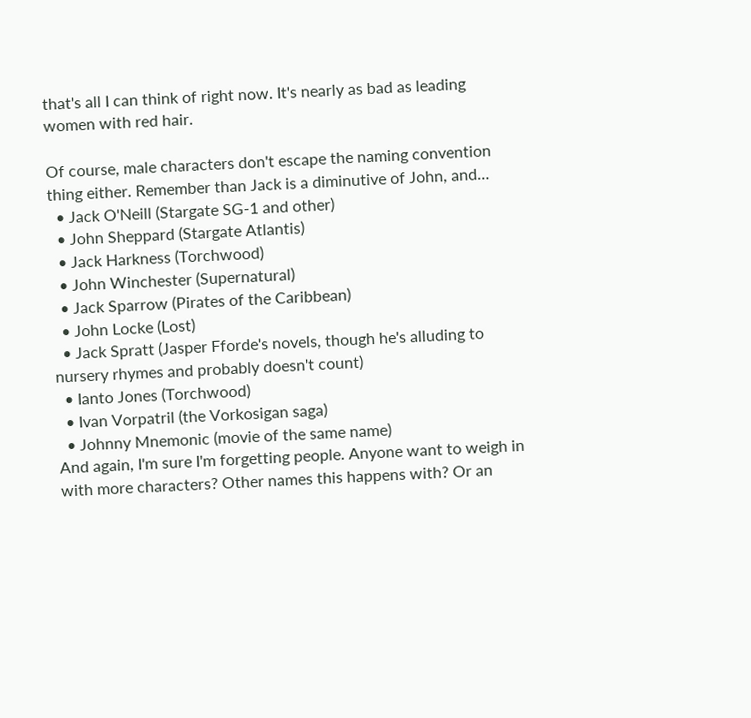that's all I can think of right now. It's nearly as bad as leading women with red hair.

Of course, male characters don't escape the naming convention thing either. Remember than Jack is a diminutive of John, and…
  • Jack O'Neill (Stargate SG-1 and other)
  • John Sheppard (Stargate Atlantis)
  • Jack Harkness (Torchwood)
  • John Winchester (Supernatural)
  • Jack Sparrow (Pirates of the Caribbean)
  • John Locke (Lost)
  • Jack Spratt (Jasper Fforde's novels, though he's alluding to nursery rhymes and probably doesn't count)
  • Ianto Jones (Torchwood)
  • Ivan Vorpatril (the Vorkosigan saga)
  • Johnny Mnemonic (movie of the same name)
And again, I'm sure I'm forgetting people. Anyone want to weigh in with more characters? Other names this happens with? Or an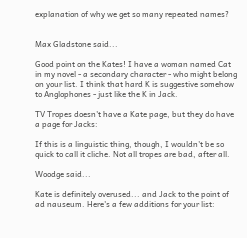explanation of why we get so many repeated names?


Max Gladstone said...

Good point on the Kates! I have a woman named Cat in my novel - a secondary character - who might belong on your list. I think that hard K is suggestive somehow to Anglophones - just like the K in Jack.

TV Tropes doesn't have a Kate page, but they do have a page for Jacks:

If this is a linguistic thing, though, I wouldn't be so quick to call it cliche. Not all tropes are bad, after all.

Woodge said...

Kate is definitely overused... and Jack to the point of ad nauseum. Here's a few additions for your list: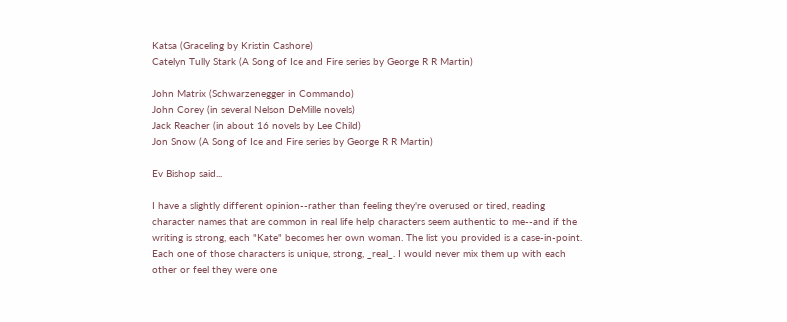Katsa (Graceling by Kristin Cashore)
Catelyn Tully Stark (A Song of Ice and Fire series by George R R Martin)

John Matrix (Schwarzenegger in Commando)
John Corey (in several Nelson DeMille novels)
Jack Reacher (in about 16 novels by Lee Child)
Jon Snow (A Song of Ice and Fire series by George R R Martin)

Ev Bishop said...

I have a slightly different opinion--rather than feeling they're overused or tired, reading character names that are common in real life help characters seem authentic to me--and if the writing is strong, each "Kate" becomes her own woman. The list you provided is a case-in-point. Each one of those characters is unique, strong, _real_. I would never mix them up with each other or feel they were one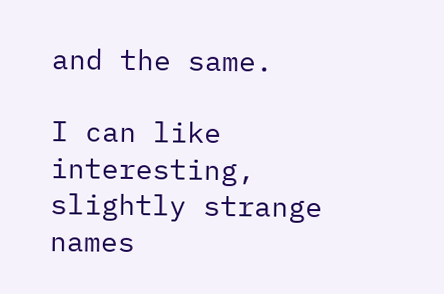and the same.

I can like interesting, slightly strange names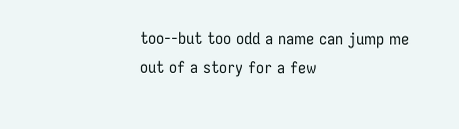too--but too odd a name can jump me out of a story for a few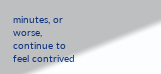minutes, or worse, continue to feel contrived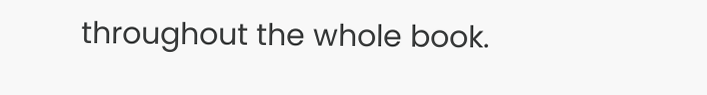throughout the whole book.